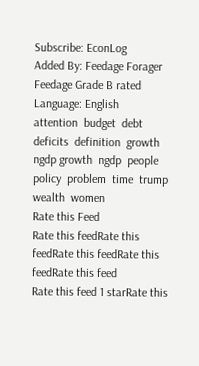Subscribe: EconLog
Added By: Feedage Forager Feedage Grade B rated
Language: English
attention  budget  debt  deficits  definition  growth  ngdp growth  ngdp  people  policy  problem  time  trump  wealth  women
Rate this Feed
Rate this feedRate this feedRate this feedRate this feedRate this feed
Rate this feed 1 starRate this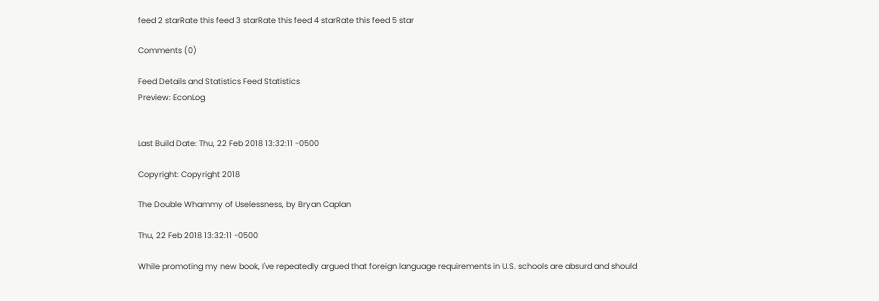feed 2 starRate this feed 3 starRate this feed 4 starRate this feed 5 star

Comments (0)

Feed Details and Statistics Feed Statistics
Preview: EconLog


Last Build Date: Thu, 22 Feb 2018 13:32:11 -0500

Copyright: Copyright 2018

The Double Whammy of Uselessness, by Bryan Caplan

Thu, 22 Feb 2018 13:32:11 -0500

While promoting my new book, I've repeatedly argued that foreign language requirements in U.S. schools are absurd and should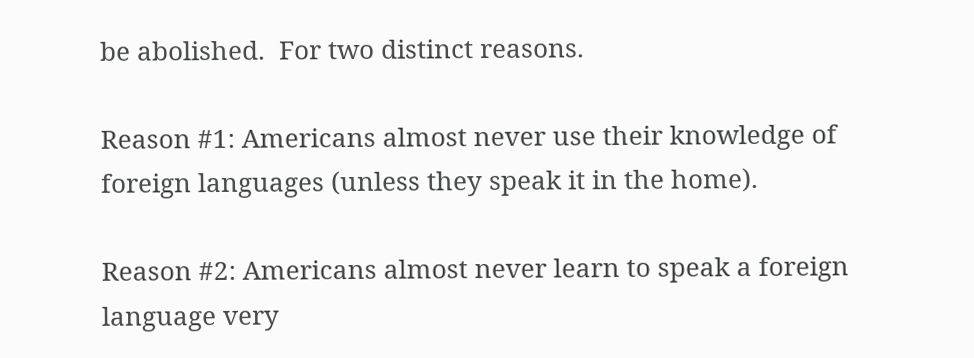be abolished.  For two distinct reasons.

Reason #1: Americans almost never use their knowledge of foreign languages (unless they speak it in the home).

Reason #2: Americans almost never learn to speak a foreign language very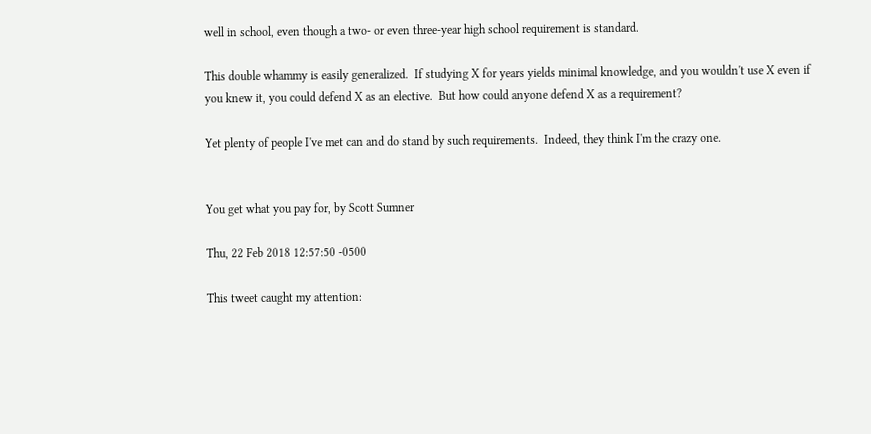well in school, even though a two- or even three-year high school requirement is standard.

This double whammy is easily generalized.  If studying X for years yields minimal knowledge, and you wouldn't use X even if you knew it, you could defend X as an elective.  But how could anyone defend X as a requirement?

Yet plenty of people I've met can and do stand by such requirements.  Indeed, they think I'm the crazy one.


You get what you pay for, by Scott Sumner

Thu, 22 Feb 2018 12:57:50 -0500

This tweet caught my attention: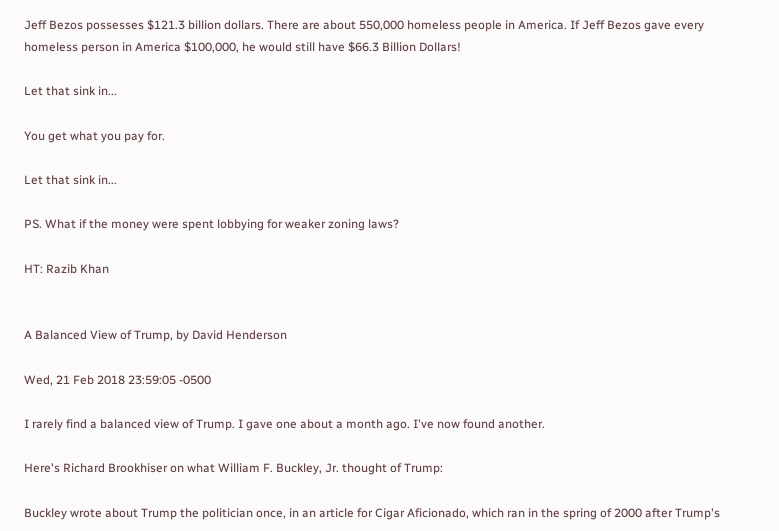Jeff Bezos possesses $121.3 billion dollars. There are about 550,000 homeless people in America. If Jeff Bezos gave every homeless person in America $100,000, he would still have $66.3 Billion Dollars!

Let that sink in...

You get what you pay for.

Let that sink in...

PS. What if the money were spent lobbying for weaker zoning laws?

HT: Razib Khan


A Balanced View of Trump, by David Henderson

Wed, 21 Feb 2018 23:59:05 -0500

I rarely find a balanced view of Trump. I gave one about a month ago. I've now found another.

Here's Richard Brookhiser on what William F. Buckley, Jr. thought of Trump:

Buckley wrote about Trump the politician once, in an article for Cigar Aficionado, which ran in the spring of 2000 after Trump's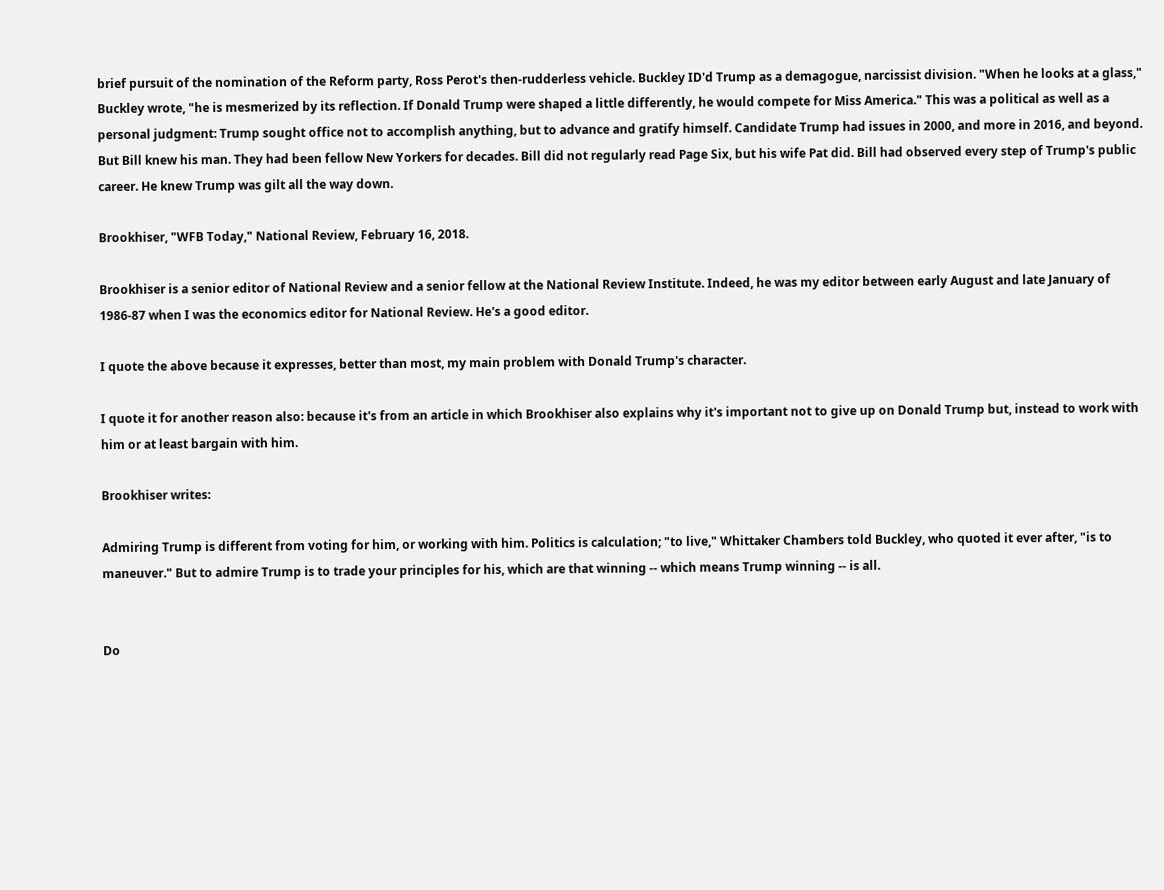brief pursuit of the nomination of the Reform party, Ross Perot's then-rudderless vehicle. Buckley ID'd Trump as a demagogue, narcissist division. "When he looks at a glass," Buckley wrote, "he is mesmerized by its reflection. If Donald Trump were shaped a little differently, he would compete for Miss America." This was a political as well as a personal judgment: Trump sought office not to accomplish anything, but to advance and gratify himself. Candidate Trump had issues in 2000, and more in 2016, and beyond. But Bill knew his man. They had been fellow New Yorkers for decades. Bill did not regularly read Page Six, but his wife Pat did. Bill had observed every step of Trump's public career. He knew Trump was gilt all the way down.

Brookhiser, "WFB Today," National Review, February 16, 2018.

Brookhiser is a senior editor of National Review and a senior fellow at the National Review Institute. Indeed, he was my editor between early August and late January of 1986-87 when I was the economics editor for National Review. He's a good editor.

I quote the above because it expresses, better than most, my main problem with Donald Trump's character.

I quote it for another reason also: because it's from an article in which Brookhiser also explains why it's important not to give up on Donald Trump but, instead to work with him or at least bargain with him.

Brookhiser writes:

Admiring Trump is different from voting for him, or working with him. Politics is calculation; "to live," Whittaker Chambers told Buckley, who quoted it ever after, "is to maneuver." But to admire Trump is to trade your principles for his, which are that winning -- which means Trump winning -- is all.


Do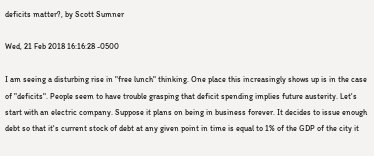deficits matter?, by Scott Sumner

Wed, 21 Feb 2018 16:16:28 -0500

I am seeing a disturbing rise in "free lunch" thinking. One place this increasingly shows up is in the case of "deficits". People seem to have trouble grasping that deficit spending implies future austerity. Let's start with an electric company. Suppose it plans on being in business forever. It decides to issue enough debt so that it's current stock of debt at any given point in time is equal to 1% of the GDP of the city it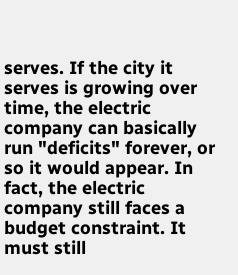serves. If the city it serves is growing over time, the electric company can basically run "deficits" forever, or so it would appear. In fact, the electric company still faces a budget constraint. It must still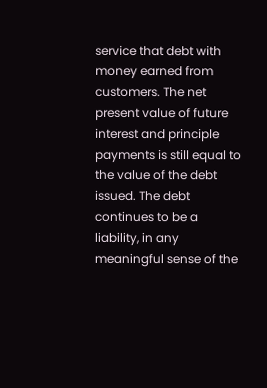service that debt with money earned from customers. The net present value of future interest and principle payments is still equal to the value of the debt issued. The debt continues to be a liability, in any meaningful sense of the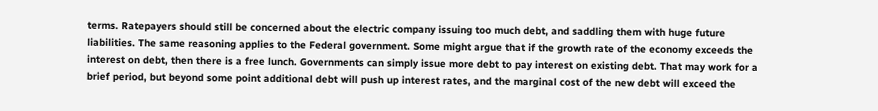terms. Ratepayers should still be concerned about the electric company issuing too much debt, and saddling them with huge future liabilities. The same reasoning applies to the Federal government. Some might argue that if the growth rate of the economy exceeds the interest on debt, then there is a free lunch. Governments can simply issue more debt to pay interest on existing debt. That may work for a brief period, but beyond some point additional debt will push up interest rates, and the marginal cost of the new debt will exceed the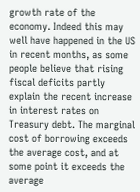growth rate of the economy. Indeed this may well have happened in the US in recent months, as some people believe that rising fiscal deficits partly explain the recent increase in interest rates on Treasury debt. The marginal cost of borrowing exceeds the average cost, and at some point it exceeds the average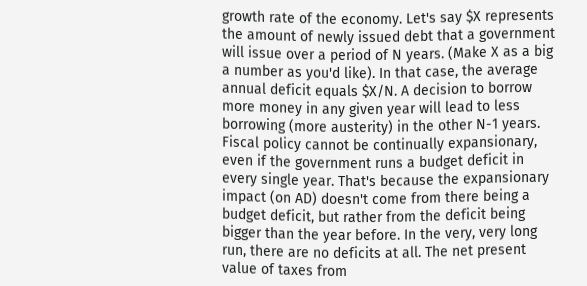growth rate of the economy. Let's say $X represents the amount of newly issued debt that a government will issue over a period of N years. (Make X as a big a number as you'd like). In that case, the average annual deficit equals $X/N. A decision to borrow more money in any given year will lead to less borrowing (more austerity) in the other N-1 years. Fiscal policy cannot be continually expansionary, even if the government runs a budget deficit in every single year. That's because the expansionary impact (on AD) doesn't come from there being a budget deficit, but rather from the deficit being bigger than the year before. In the very, very long run, there are no deficits at all. The net present value of taxes from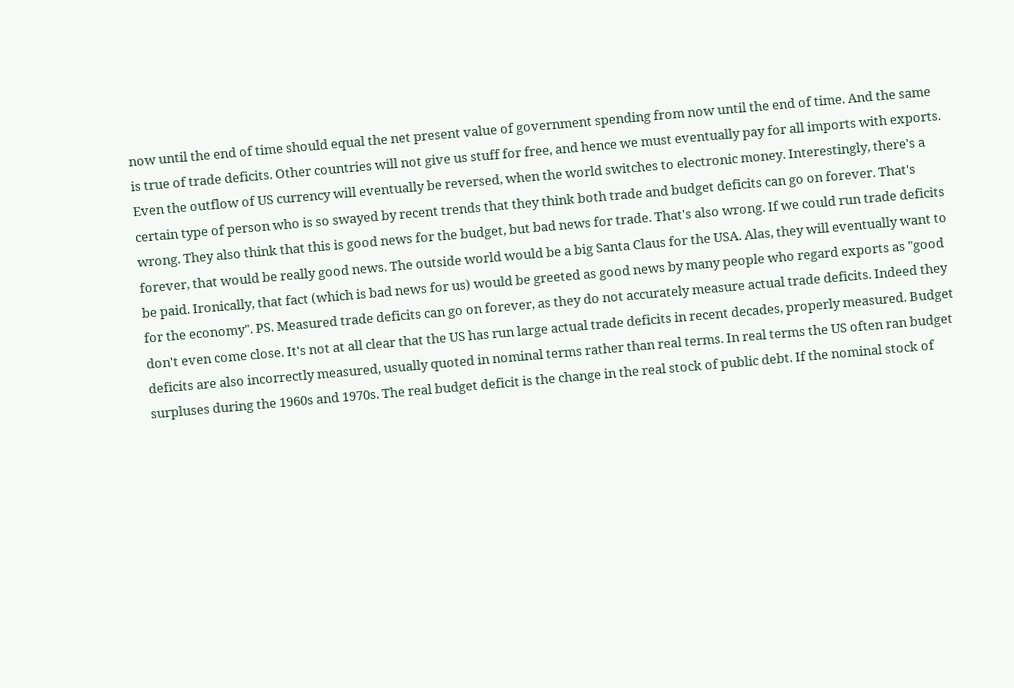now until the end of time should equal the net present value of government spending from now until the end of time. And the same is true of trade deficits. Other countries will not give us stuff for free, and hence we must eventually pay for all imports with exports. Even the outflow of US currency will eventually be reversed, when the world switches to electronic money. Interestingly, there's a certain type of person who is so swayed by recent trends that they think both trade and budget deficits can go on forever. That's wrong. They also think that this is good news for the budget, but bad news for trade. That's also wrong. If we could run trade deficits forever, that would be really good news. The outside world would be a big Santa Claus for the USA. Alas, they will eventually want to be paid. Ironically, that fact (which is bad news for us) would be greeted as good news by many people who regard exports as "good for the economy". PS. Measured trade deficits can go on forever, as they do not accurately measure actual trade deficits. Indeed they don't even come close. It's not at all clear that the US has run large actual trade deficits in recent decades, properly measured. Budget deficits are also incorrectly measured, usually quoted in nominal terms rather than real terms. In real terms the US often ran budget surpluses during the 1960s and 1970s. The real budget deficit is the change in the real stock of public debt. If the nominal stock of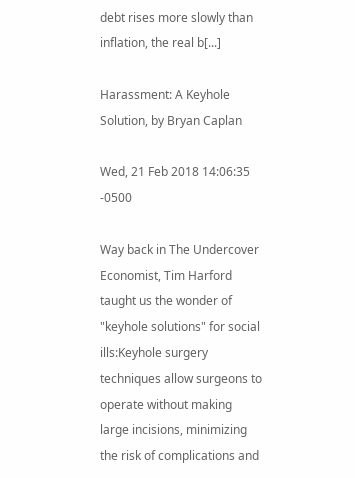debt rises more slowly than inflation, the real b[...]

Harassment: A Keyhole Solution, by Bryan Caplan

Wed, 21 Feb 2018 14:06:35 -0500

Way back in The Undercover Economist, Tim Harford taught us the wonder of "keyhole solutions" for social ills:Keyhole surgery techniques allow surgeons to operate without making large incisions, minimizing the risk of complications and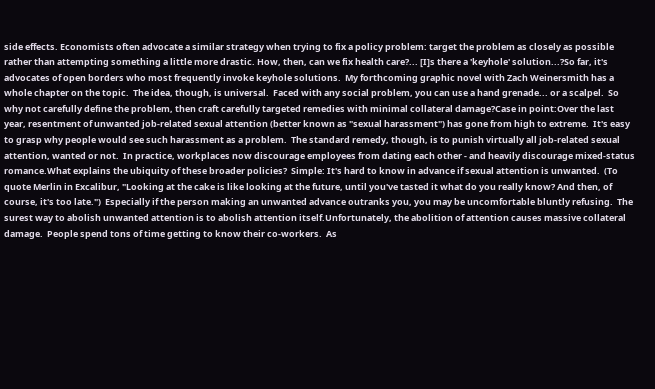side effects. Economists often advocate a similar strategy when trying to fix a policy problem: target the problem as closely as possible rather than attempting something a little more drastic. How, then, can we fix health care?... [I]s there a 'keyhole' solution...?So far, it's advocates of open borders who most frequently invoke keyhole solutions.  My forthcoming graphic novel with Zach Weinersmith has a whole chapter on the topic.  The idea, though, is universal.  Faced with any social problem, you can use a hand grenade... or a scalpel.  So why not carefully define the problem, then craft carefully targeted remedies with minimal collateral damage?Case in point:Over the last year, resentment of unwanted job-related sexual attention (better known as "sexual harassment") has gone from high to extreme.  It's easy to grasp why people would see such harassment as a problem.  The standard remedy, though, is to punish virtually all job-related sexual attention, wanted or not.  In practice, workplaces now discourage employees from dating each other - and heavily discourage mixed-status romance.What explains the ubiquity of these broader policies?  Simple: It's hard to know in advance if sexual attention is unwanted.  (To quote Merlin in Excalibur, "Looking at the cake is like looking at the future, until you've tasted it what do you really know? And then, of course, it's too late.")  Especially if the person making an unwanted advance outranks you, you may be uncomfortable bluntly refusing.  The surest way to abolish unwanted attention is to abolish attention itself.Unfortunately, the abolition of attention causes massive collateral damage.  People spend tons of time getting to know their co-workers.  As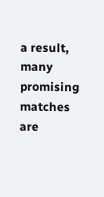a result, many promising matches are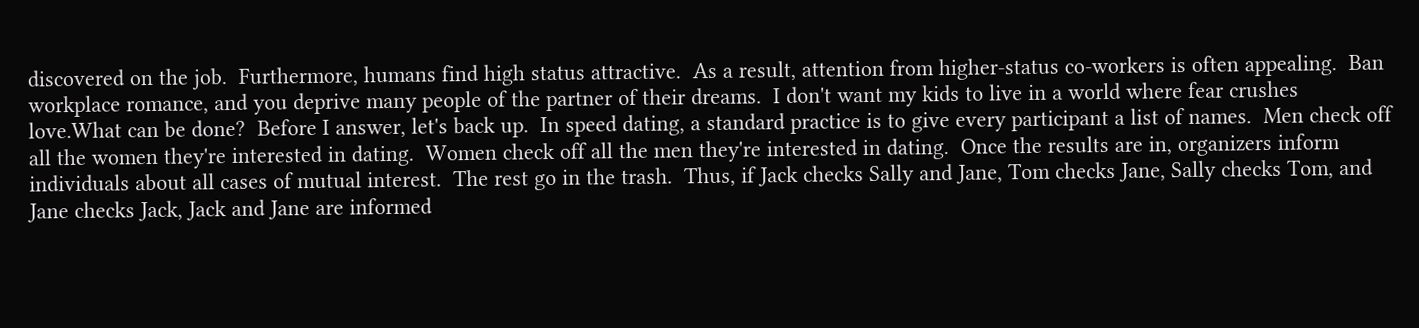discovered on the job.  Furthermore, humans find high status attractive.  As a result, attention from higher-status co-workers is often appealing.  Ban workplace romance, and you deprive many people of the partner of their dreams.  I don't want my kids to live in a world where fear crushes love.What can be done?  Before I answer, let's back up.  In speed dating, a standard practice is to give every participant a list of names.  Men check off all the women they're interested in dating.  Women check off all the men they're interested in dating.  Once the results are in, organizers inform individuals about all cases of mutual interest.  The rest go in the trash.  Thus, if Jack checks Sally and Jane, Tom checks Jane, Sally checks Tom, and Jane checks Jack, Jack and Jane are informed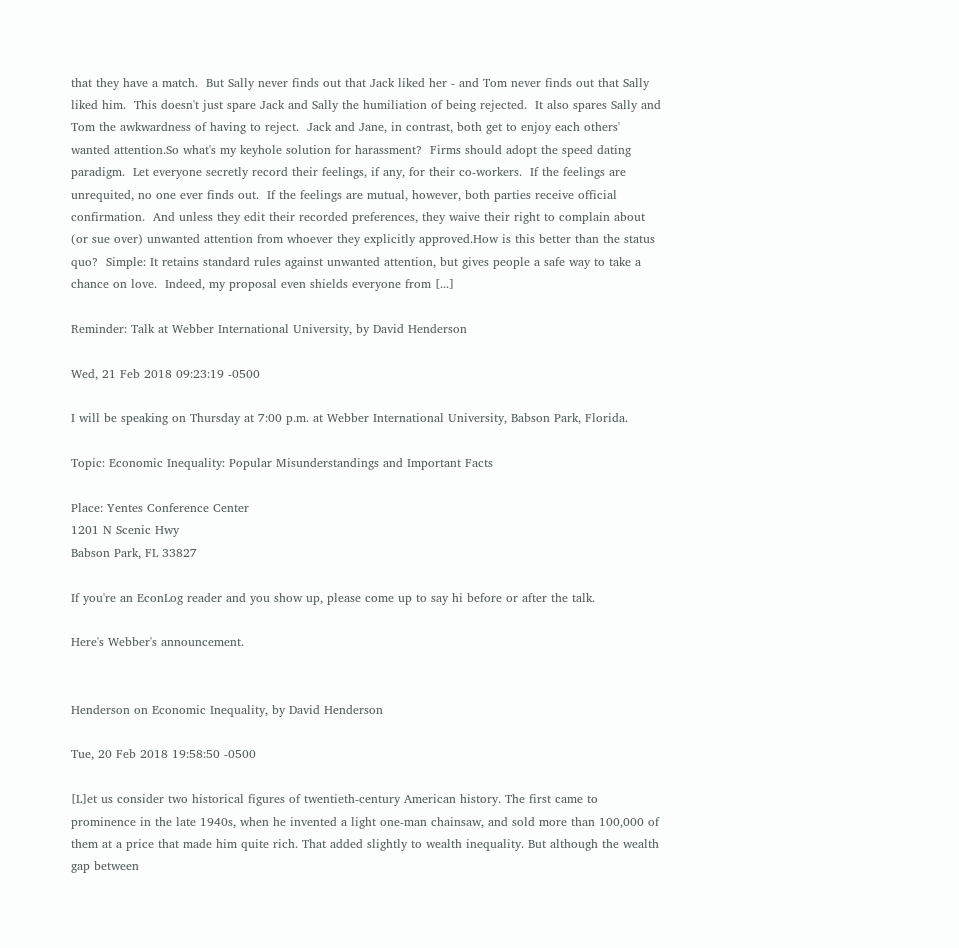that they have a match.  But Sally never finds out that Jack liked her - and Tom never finds out that Sally liked him.  This doesn't just spare Jack and Sally the humiliation of being rejected.  It also spares Sally and Tom the awkwardness of having to reject.  Jack and Jane, in contrast, both get to enjoy each others' wanted attention.So what's my keyhole solution for harassment?  Firms should adopt the speed dating paradigm.  Let everyone secretly record their feelings, if any, for their co-workers.  If the feelings are unrequited, no one ever finds out.  If the feelings are mutual, however, both parties receive official confirmation.  And unless they edit their recorded preferences, they waive their right to complain about (or sue over) unwanted attention from whoever they explicitly approved.How is this better than the status quo?  Simple: It retains standard rules against unwanted attention, but gives people a safe way to take a chance on love.  Indeed, my proposal even shields everyone from [...]

Reminder: Talk at Webber International University, by David Henderson

Wed, 21 Feb 2018 09:23:19 -0500

I will be speaking on Thursday at 7:00 p.m. at Webber International University, Babson Park, Florida.

Topic: Economic Inequality: Popular Misunderstandings and Important Facts

Place: Yentes Conference Center
1201 N Scenic Hwy
Babson Park, FL 33827

If you're an EconLog reader and you show up, please come up to say hi before or after the talk.

Here's Webber's announcement.


Henderson on Economic Inequality, by David Henderson

Tue, 20 Feb 2018 19:58:50 -0500

[L]et us consider two historical figures of twentieth-century American history. The first came to prominence in the late 1940s, when he invented a light one-man chainsaw, and sold more than 100,000 of them at a price that made him quite rich. That added slightly to wealth inequality. But although the wealth gap between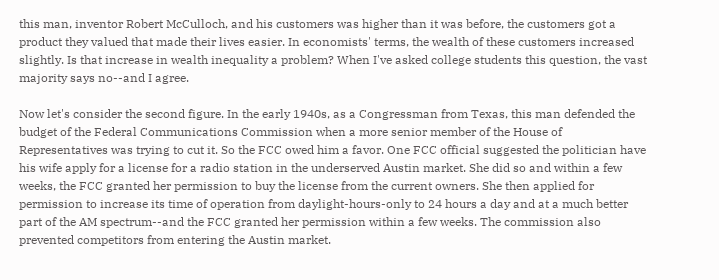this man, inventor Robert McCulloch, and his customers was higher than it was before, the customers got a product they valued that made their lives easier. In economists' terms, the wealth of these customers increased slightly. Is that increase in wealth inequality a problem? When I've asked college students this question, the vast majority says no--and I agree.

Now let's consider the second figure. In the early 1940s, as a Congressman from Texas, this man defended the budget of the Federal Communications Commission when a more senior member of the House of Representatives was trying to cut it. So the FCC owed him a favor. One FCC official suggested the politician have his wife apply for a license for a radio station in the underserved Austin market. She did so and within a few weeks, the FCC granted her permission to buy the license from the current owners. She then applied for permission to increase its time of operation from daylight-hours-only to 24 hours a day and at a much better part of the AM spectrum--and the FCC granted her permission within a few weeks. The commission also prevented competitors from entering the Austin market.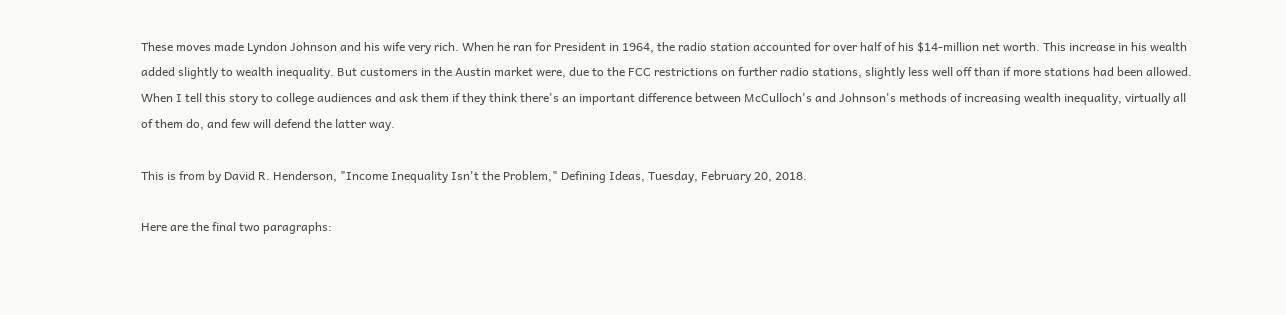These moves made Lyndon Johnson and his wife very rich. When he ran for President in 1964, the radio station accounted for over half of his $14-million net worth. This increase in his wealth added slightly to wealth inequality. But customers in the Austin market were, due to the FCC restrictions on further radio stations, slightly less well off than if more stations had been allowed. When I tell this story to college audiences and ask them if they think there's an important difference between McCulloch's and Johnson's methods of increasing wealth inequality, virtually all of them do, and few will defend the latter way.

This is from by David R. Henderson, "Income Inequality Isn't the Problem," Defining Ideas, Tuesday, February 20, 2018.

Here are the final two paragraphs: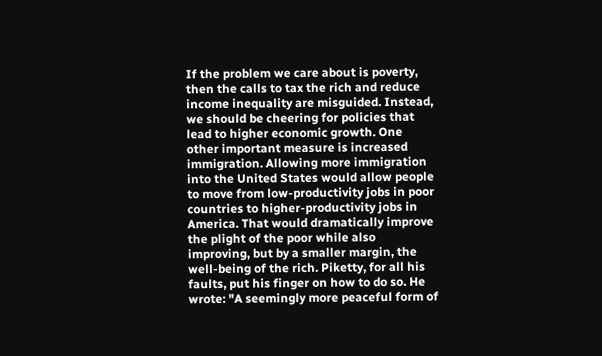If the problem we care about is poverty, then the calls to tax the rich and reduce income inequality are misguided. Instead, we should be cheering for policies that lead to higher economic growth. One other important measure is increased immigration. Allowing more immigration into the United States would allow people to move from low-productivity jobs in poor countries to higher-productivity jobs in America. That would dramatically improve the plight of the poor while also improving, but by a smaller margin, the well-being of the rich. Piketty, for all his faults, put his finger on how to do so. He wrote: "A seemingly more peaceful form of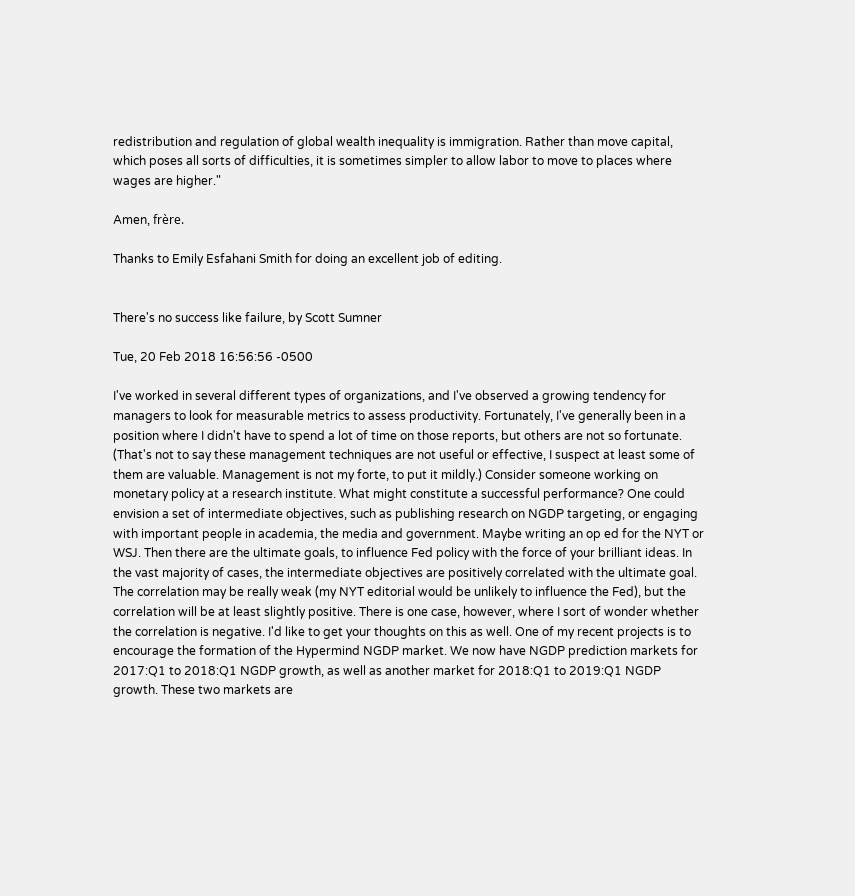redistribution and regulation of global wealth inequality is immigration. Rather than move capital, which poses all sorts of difficulties, it is sometimes simpler to allow labor to move to places where wages are higher."

Amen, frère.

Thanks to Emily Esfahani Smith for doing an excellent job of editing.


There's no success like failure, by Scott Sumner

Tue, 20 Feb 2018 16:56:56 -0500

I've worked in several different types of organizations, and I've observed a growing tendency for managers to look for measurable metrics to assess productivity. Fortunately, I've generally been in a position where I didn't have to spend a lot of time on those reports, but others are not so fortunate. (That's not to say these management techniques are not useful or effective, I suspect at least some of them are valuable. Management is not my forte, to put it mildly.) Consider someone working on monetary policy at a research institute. What might constitute a successful performance? One could envision a set of intermediate objectives, such as publishing research on NGDP targeting, or engaging with important people in academia, the media and government. Maybe writing an op ed for the NYT or WSJ. Then there are the ultimate goals, to influence Fed policy with the force of your brilliant ideas. In the vast majority of cases, the intermediate objectives are positively correlated with the ultimate goal. The correlation may be really weak (my NYT editorial would be unlikely to influence the Fed), but the correlation will be at least slightly positive. There is one case, however, where I sort of wonder whether the correlation is negative. I'd like to get your thoughts on this as well. One of my recent projects is to encourage the formation of the Hypermind NGDP market. We now have NGDP prediction markets for 2017:Q1 to 2018:Q1 NGDP growth, as well as another market for 2018:Q1 to 2019:Q1 NGDP growth. These two markets are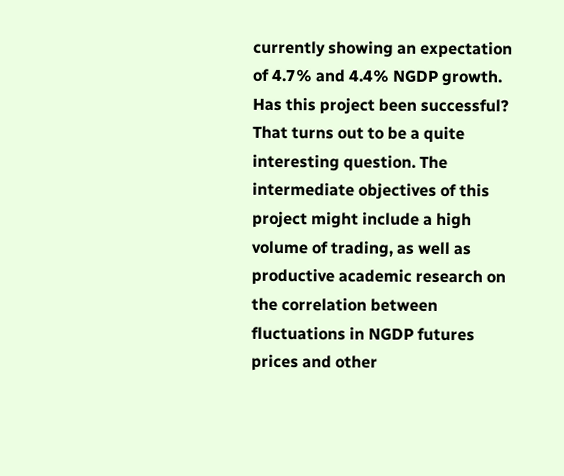currently showing an expectation of 4.7% and 4.4% NGDP growth. Has this project been successful? That turns out to be a quite interesting question. The intermediate objectives of this project might include a high volume of trading, as well as productive academic research on the correlation between fluctuations in NGDP futures prices and other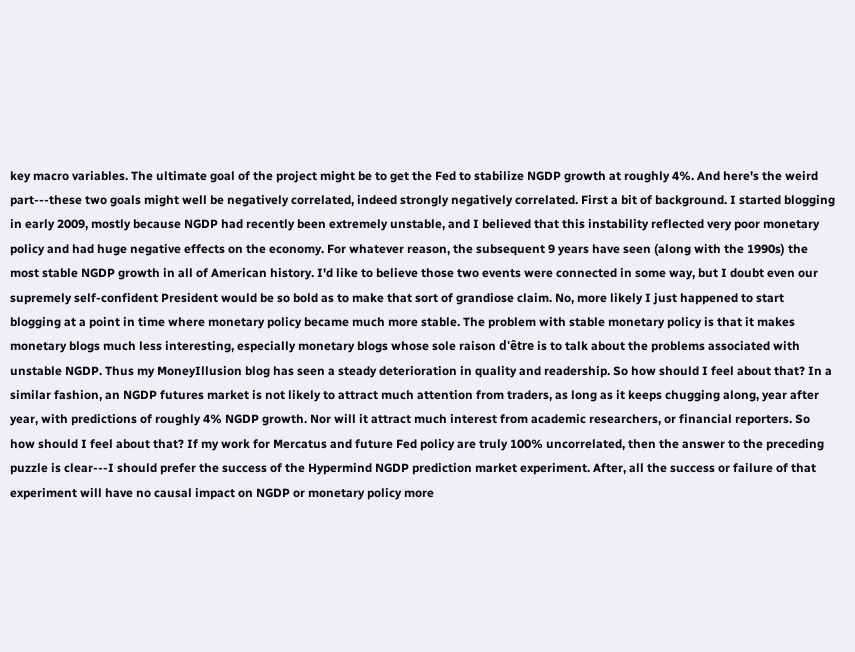key macro variables. The ultimate goal of the project might be to get the Fed to stabilize NGDP growth at roughly 4%. And here's the weird part---these two goals might well be negatively correlated, indeed strongly negatively correlated. First a bit of background. I started blogging in early 2009, mostly because NGDP had recently been extremely unstable, and I believed that this instability reflected very poor monetary policy and had huge negative effects on the economy. For whatever reason, the subsequent 9 years have seen (along with the 1990s) the most stable NGDP growth in all of American history. I'd like to believe those two events were connected in some way, but I doubt even our supremely self-confident President would be so bold as to make that sort of grandiose claim. No, more likely I just happened to start blogging at a point in time where monetary policy became much more stable. The problem with stable monetary policy is that it makes monetary blogs much less interesting, especially monetary blogs whose sole raison d'être is to talk about the problems associated with unstable NGDP. Thus my MoneyIllusion blog has seen a steady deterioration in quality and readership. So how should I feel about that? In a similar fashion, an NGDP futures market is not likely to attract much attention from traders, as long as it keeps chugging along, year after year, with predictions of roughly 4% NGDP growth. Nor will it attract much interest from academic researchers, or financial reporters. So how should I feel about that? If my work for Mercatus and future Fed policy are truly 100% uncorrelated, then the answer to the preceding puzzle is clear---I should prefer the success of the Hypermind NGDP prediction market experiment. After, all the success or failure of that experiment will have no causal impact on NGDP or monetary policy more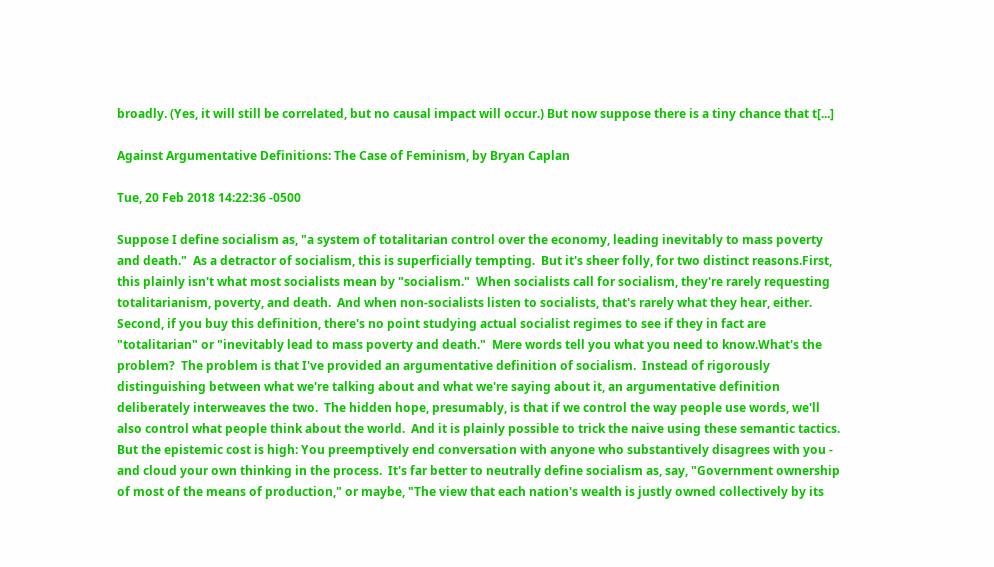broadly. (Yes, it will still be correlated, but no causal impact will occur.) But now suppose there is a tiny chance that t[...]

Against Argumentative Definitions: The Case of Feminism, by Bryan Caplan

Tue, 20 Feb 2018 14:22:36 -0500

Suppose I define socialism as, "a system of totalitarian control over the economy, leading inevitably to mass poverty and death."  As a detractor of socialism, this is superficially tempting.  But it's sheer folly, for two distinct reasons.First, this plainly isn't what most socialists mean by "socialism."  When socialists call for socialism, they're rarely requesting totalitarianism, poverty, and death.  And when non-socialists listen to socialists, that's rarely what they hear, either.  Second, if you buy this definition, there's no point studying actual socialist regimes to see if they in fact are "totalitarian" or "inevitably lead to mass poverty and death."  Mere words tell you what you need to know.What's the problem?  The problem is that I've provided an argumentative definition of socialism.  Instead of rigorously distinguishing between what we're talking about and what we're saying about it, an argumentative definition deliberately interweaves the two.  The hidden hope, presumably, is that if we control the way people use words, we'll also control what people think about the world.  And it is plainly possible to trick the naive using these semantic tactics.  But the epistemic cost is high: You preemptively end conversation with anyone who substantively disagrees with you - and cloud your own thinking in the process.  It's far better to neutrally define socialism as, say, "Government ownership of most of the means of production," or maybe, "The view that each nation's wealth is justly owned collectively by its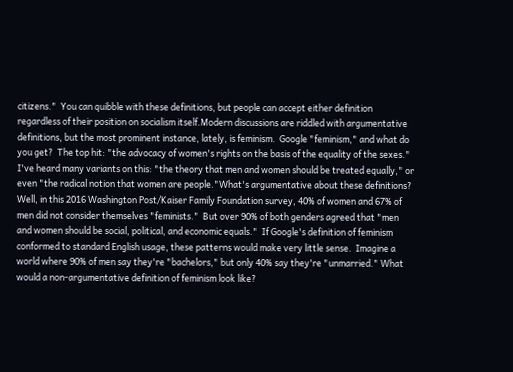citizens."  You can quibble with these definitions, but people can accept either definition regardless of their position on socialism itself.Modern discussions are riddled with argumentative definitions, but the most prominent instance, lately, is feminism.  Google "feminism," and what do you get?  The top hit: "the advocacy of women's rights on the basis of the equality of the sexes."  I've heard many variants on this: "the theory that men and women should be treated equally," or even "the radical notion that women are people."What's argumentative about these definitions?  Well, in this 2016 Washington Post/Kaiser Family Foundation survey, 40% of women and 67% of men did not consider themselves "feminists."  But over 90% of both genders agreed that "men and women should be social, political, and economic equals."  If Google's definition of feminism conformed to standard English usage, these patterns would make very little sense.  Imagine a world where 90% of men say they're "bachelors," but only 40% say they're "unmarried." What would a non-argumentative definition of feminism look like?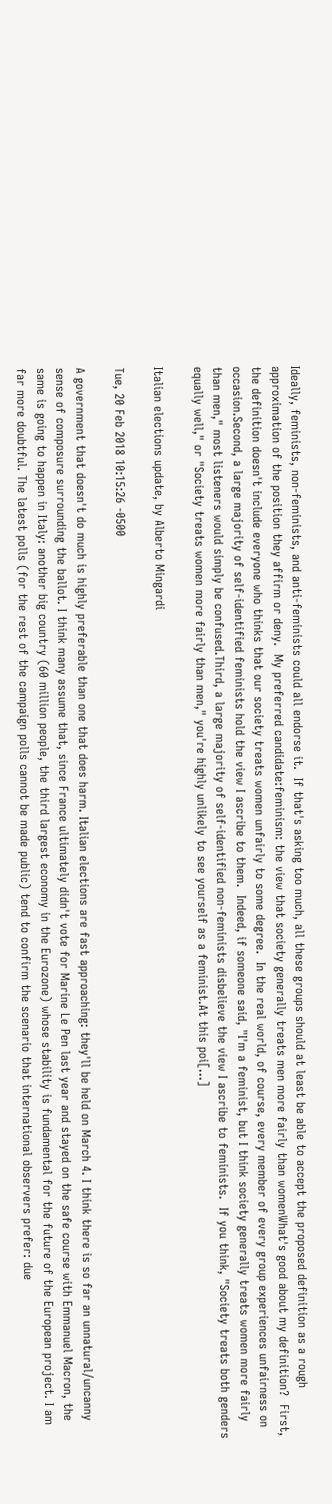Ideally, feminists, non-feminists, and anti-feminists could all endorse it.  If that's asking too much, all these groups should at least be able to accept the proposed definition as a rough approximation of the position they affirm or deny.  My preferred candidate:feminism: the view that society generally treats men more fairly than womenWhat's good about my definition?  First, the definition doesn't include everyone who thinks that our society treats women unfairly to some degree.  In the real world, of course, every member of every group experiences unfairness on occasion.Second, a large majority of self-identified feminists hold the view I ascribe to them.  Indeed, if someone said, "I'm a feminist, but I think society generally treats women more fairly than men," most listeners would simply be confused.Third, a large majority of self-identified non-feminists disbelieve the view I ascribe to feminists.  If you think, "Society treats both genders equally well," or "Society treats women more fairly than men," you're highly unlikely to see yourself as a feminist.At this poi[...]

Italian elections update, by Alberto Mingardi

Tue, 20 Feb 2018 10:15:26 -0500

A government that doesn't do much is highly preferable than one that does harm. Italian elections are fast approaching: they'll be held on March 4. I think there is so far an unnatural/uncanny sense of composure surrounding the ballot. I think many assume that, since France ultimately didn't vote for Marine Le Pen last year and stayed on the safe course with Emmanuel Macron, the same is going to happen in Italy: another big country (60 million people, the third largest economy in the Eurozone) whose stability is fundamental for the future of the European project. I am far more doubtful. The latest polls (for the rest of the campaign polls cannot be made public) tend to confirm the scenario that international observers prefer: due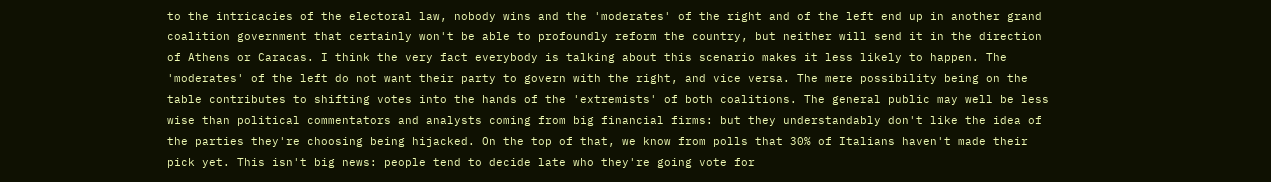to the intricacies of the electoral law, nobody wins and the 'moderates' of the right and of the left end up in another grand coalition government that certainly won't be able to profoundly reform the country, but neither will send it in the direction of Athens or Caracas. I think the very fact everybody is talking about this scenario makes it less likely to happen. The 'moderates' of the left do not want their party to govern with the right, and vice versa. The mere possibility being on the table contributes to shifting votes into the hands of the 'extremists' of both coalitions. The general public may well be less wise than political commentators and analysts coming from big financial firms: but they understandably don't like the idea of the parties they're choosing being hijacked. On the top of that, we know from polls that 30% of Italians haven't made their pick yet. This isn't big news: people tend to decide late who they're going vote for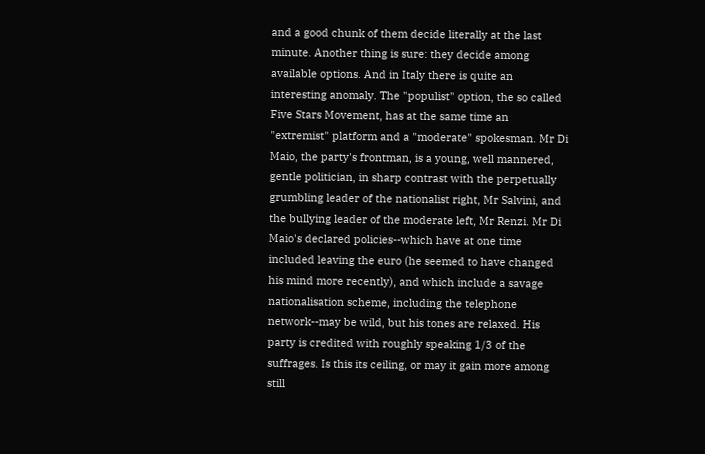and a good chunk of them decide literally at the last minute. Another thing is sure: they decide among available options. And in Italy there is quite an interesting anomaly. The "populist" option, the so called Five Stars Movement, has at the same time an "extremist" platform and a "moderate" spokesman. Mr Di Maio, the party's frontman, is a young, well mannered, gentle politician, in sharp contrast with the perpetually grumbling leader of the nationalist right, Mr Salvini, and the bullying leader of the moderate left, Mr Renzi. Mr Di Maio's declared policies--which have at one time included leaving the euro (he seemed to have changed his mind more recently), and which include a savage nationalisation scheme, including the telephone network--may be wild, but his tones are relaxed. His party is credited with roughly speaking 1/3 of the suffrages. Is this its ceiling, or may it gain more among still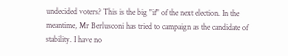undecided voters? This is the big "if" of the next election. In the meantime, Mr Berlusconi has tried to campaign as the candidate of stability. I have no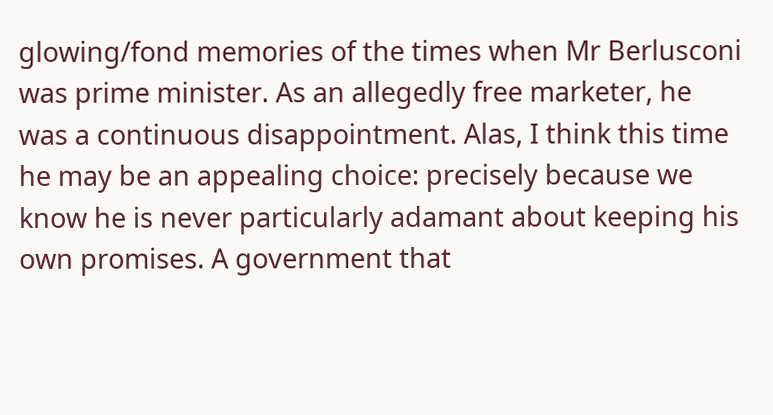glowing/fond memories of the times when Mr Berlusconi was prime minister. As an allegedly free marketer, he was a continuous disappointment. Alas, I think this time he may be an appealing choice: precisely because we know he is never particularly adamant about keeping his own promises. A government that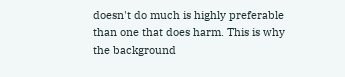doesn't do much is highly preferable than one that does harm. This is why the background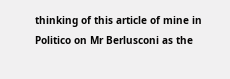thinking of this article of mine in Politico on Mr Berlusconi as the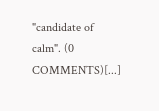"candidate of calm". (0 COMMENTS)[...]